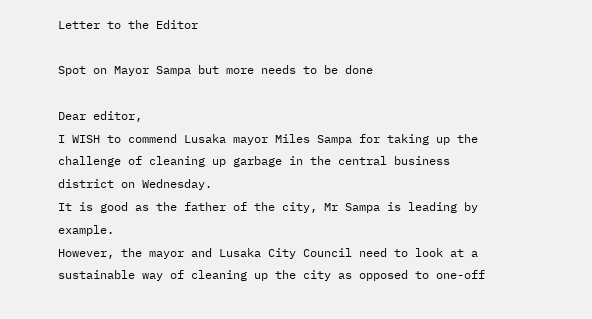Letter to the Editor

Spot on Mayor Sampa but more needs to be done

Dear editor,
I WISH to commend Lusaka mayor Miles Sampa for taking up the challenge of cleaning up garbage in the central business district on Wednesday.
It is good as the father of the city, Mr Sampa is leading by example.
However, the mayor and Lusaka City Council need to look at a sustainable way of cleaning up the city as opposed to one-off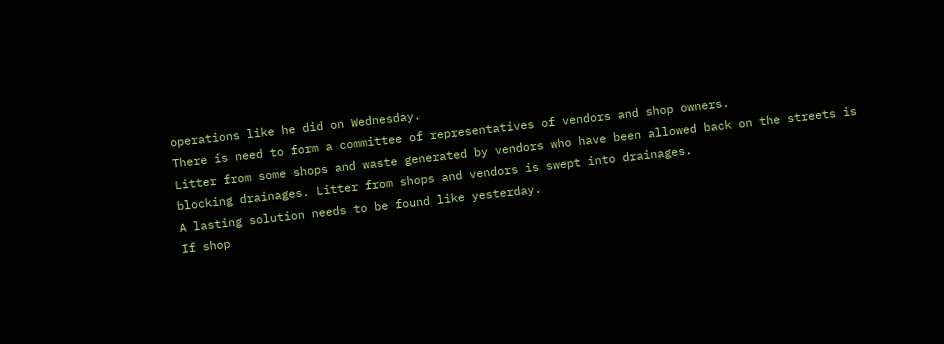operations like he did on Wednesday.
There is need to form a committee of representatives of vendors and shop owners.
Litter from some shops and waste generated by vendors who have been allowed back on the streets is blocking drainages. Litter from shops and vendors is swept into drainages.
A lasting solution needs to be found like yesterday.
If shop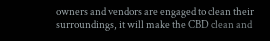owners and vendors are engaged to clean their surroundings, it will make the CBD clean and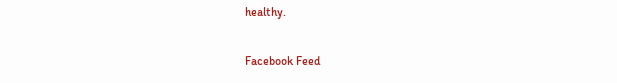healthy.

Facebook Feed